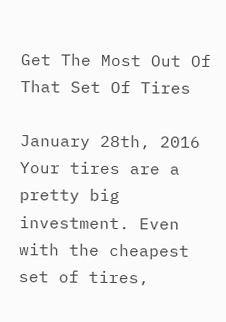Get The Most Out Of That Set Of Tires

January 28th, 2016
Your tires are a pretty big investment. Even with the cheapest set of tires,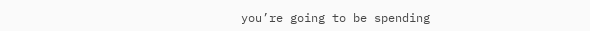you’re going to be spending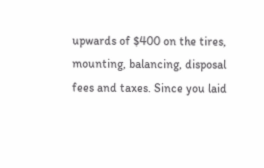upwards of $400 on the tires, mounting, balancing, disposal fees and taxes. Since you laid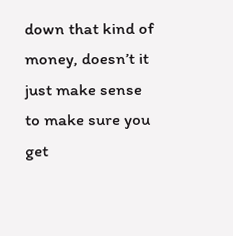down that kind of money, doesn’t it just make sense to make sure you get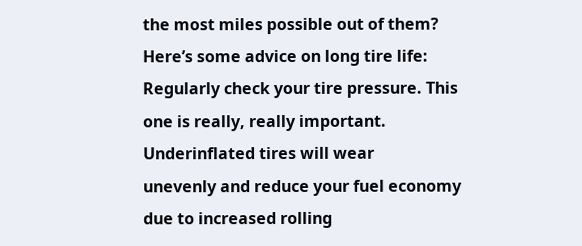the most miles possible out of them?
Here’s some advice on long tire life:
Regularly check your tire pressure. This one is really, really important. Underinflated tires will wear
unevenly and reduce your fuel economy due to increased rolling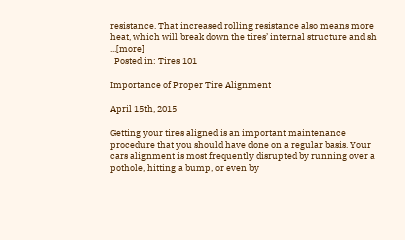resistance. That increased rolling resistance also means more heat, which will break down the tires’ internal structure and sh ...[more]
  Posted in: Tires 101

Importance of Proper Tire Alignment

April 15th, 2015

Getting your tires aligned is an important maintenance procedure that you should have done on a regular basis. Your cars alignment is most frequently disrupted by running over a pothole, hitting a bump, or even by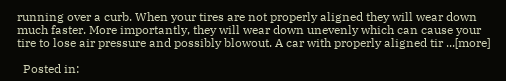running over a curb. When your tires are not properly aligned they will wear down much faster. More importantly, they will wear down unevenly which can cause your tire to lose air pressure and possibly blowout. A car with properly aligned tir ...[more]

  Posted in: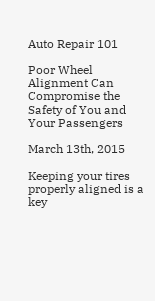Auto Repair 101

Poor Wheel Alignment Can Compromise the Safety of You and Your Passengers

March 13th, 2015

Keeping your tires properly aligned is a key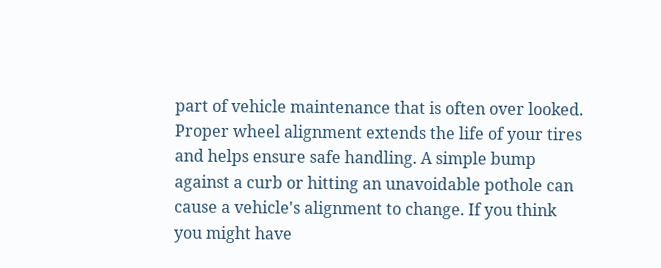part of vehicle maintenance that is often over looked. Proper wheel alignment extends the life of your tires and helps ensure safe handling. A simple bump against a curb or hitting an unavoidable pothole can cause a vehicle's alignment to change. If you think you might have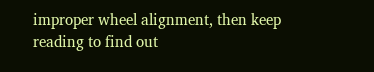improper wheel alignment, then keep reading to find out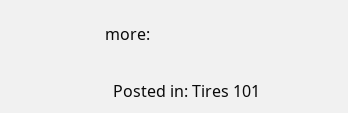more:


  Posted in: Tires 101